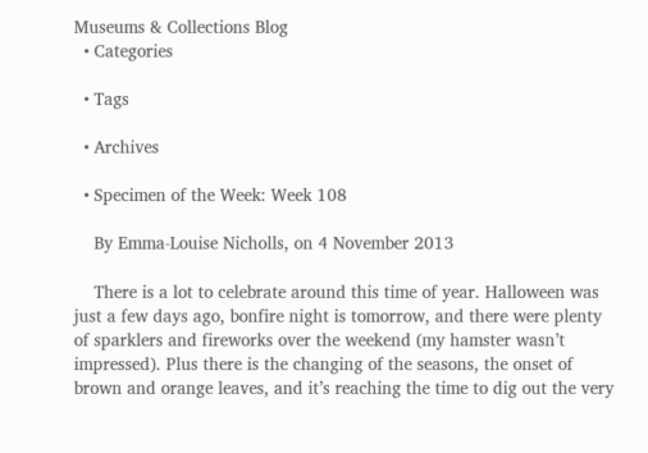Museums & Collections Blog
  • Categories

  • Tags

  • Archives

  • Specimen of the Week: Week 108

    By Emma-Louise Nicholls, on 4 November 2013

    There is a lot to celebrate around this time of year. Halloween was just a few days ago, bonfire night is tomorrow, and there were plenty of sparklers and fireworks over the weekend (my hamster wasn’t impressed). Plus there is the changing of the seasons, the onset of brown and orange leaves, and it’s reaching the time to dig out the very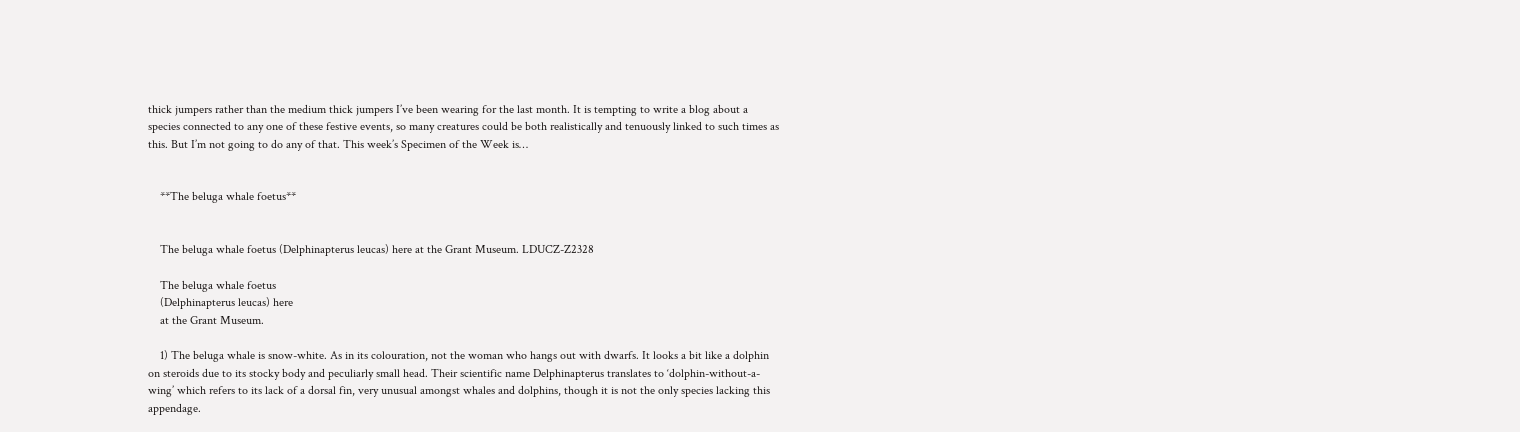thick jumpers rather than the medium thick jumpers I’ve been wearing for the last month. It is tempting to write a blog about a species connected to any one of these festive events, so many creatures could be both realistically and tenuously linked to such times as this. But I’m not going to do any of that. This week’s Specimen of the Week is…


    **The beluga whale foetus**


    The beluga whale foetus (Delphinapterus leucas) here at the Grant Museum. LDUCZ-Z2328

    The beluga whale foetus
    (Delphinapterus leucas) here
    at the Grant Museum.

    1) The beluga whale is snow-white. As in its colouration, not the woman who hangs out with dwarfs. It looks a bit like a dolphin on steroids due to its stocky body and peculiarly small head. Their scientific name Delphinapterus translates to ‘dolphin-without-a-wing’ which refers to its lack of a dorsal fin, very unusual amongst whales and dolphins, though it is not the only species lacking this appendage.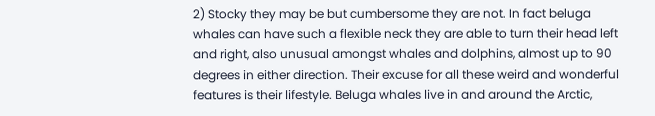2) Stocky they may be but cumbersome they are not. In fact beluga whales can have such a flexible neck they are able to turn their head left and right, also unusual amongst whales and dolphins, almost up to 90 degrees in either direction. Their excuse for all these weird and wonderful features is their lifestyle. Beluga whales live in and around the Arctic,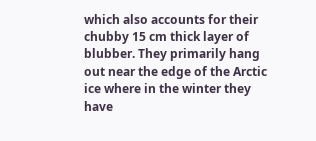which also accounts for their chubby 15 cm thick layer of blubber. They primarily hang out near the edge of the Arctic ice where in the winter they have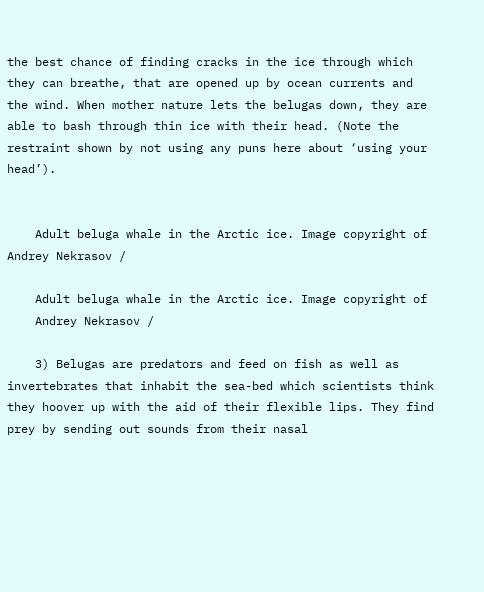the best chance of finding cracks in the ice through which they can breathe, that are opened up by ocean currents and the wind. When mother nature lets the belugas down, they are able to bash through thin ice with their head. (Note the restraint shown by not using any puns here about ‘using your head’).


    Adult beluga whale in the Arctic ice. Image copyright of Andrey Nekrasov /

    Adult beluga whale in the Arctic ice. Image copyright of
    Andrey Nekrasov /

    3) Belugas are predators and feed on fish as well as invertebrates that inhabit the sea-bed which scientists think they hoover up with the aid of their flexible lips. They find prey by sending out sounds from their nasal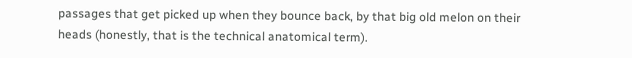passages that get picked up when they bounce back, by that big old melon on their heads (honestly, that is the technical anatomical term).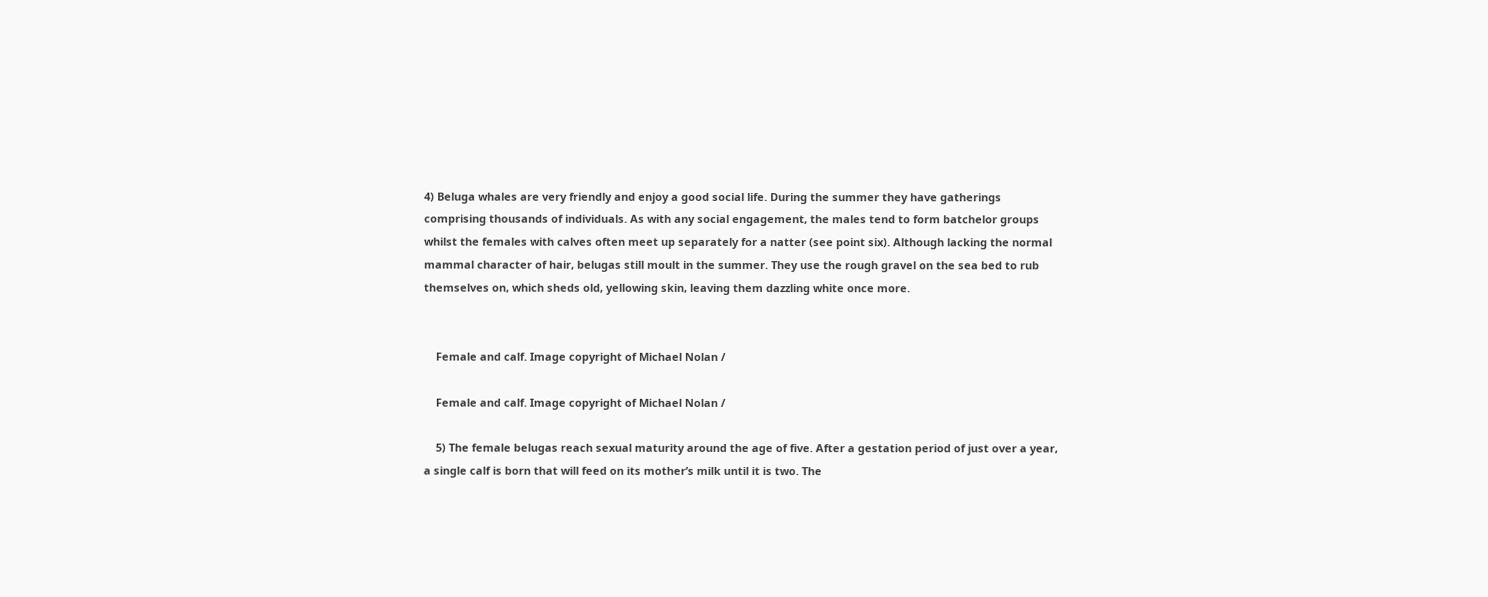4) Beluga whales are very friendly and enjoy a good social life. During the summer they have gatherings comprising thousands of individuals. As with any social engagement, the males tend to form batchelor groups whilst the females with calves often meet up separately for a natter (see point six). Although lacking the normal mammal character of hair, belugas still moult in the summer. They use the rough gravel on the sea bed to rub themselves on, which sheds old, yellowing skin, leaving them dazzling white once more.


    Female and calf. Image copyright of Michael Nolan /

    Female and calf. Image copyright of Michael Nolan /

    5) The female belugas reach sexual maturity around the age of five. After a gestation period of just over a year, a single calf is born that will feed on its mother’s milk until it is two. The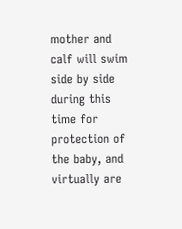mother and calf will swim side by side during this time for protection of the baby, and virtually are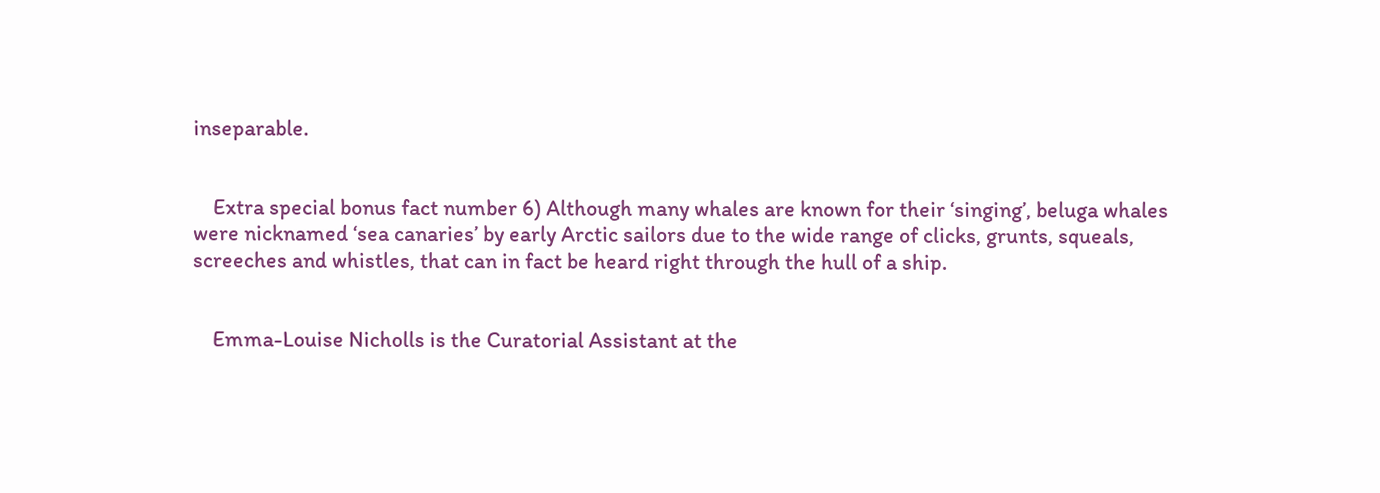inseparable.


    Extra special bonus fact number 6) Although many whales are known for their ‘singing’, beluga whales were nicknamed ‘sea canaries’ by early Arctic sailors due to the wide range of clicks, grunts, squeals, screeches and whistles, that can in fact be heard right through the hull of a ship.


    Emma-Louise Nicholls is the Curatorial Assistant at the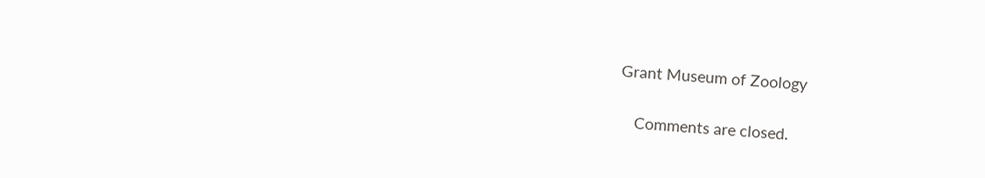Grant Museum of Zoology

    Comments are closed.